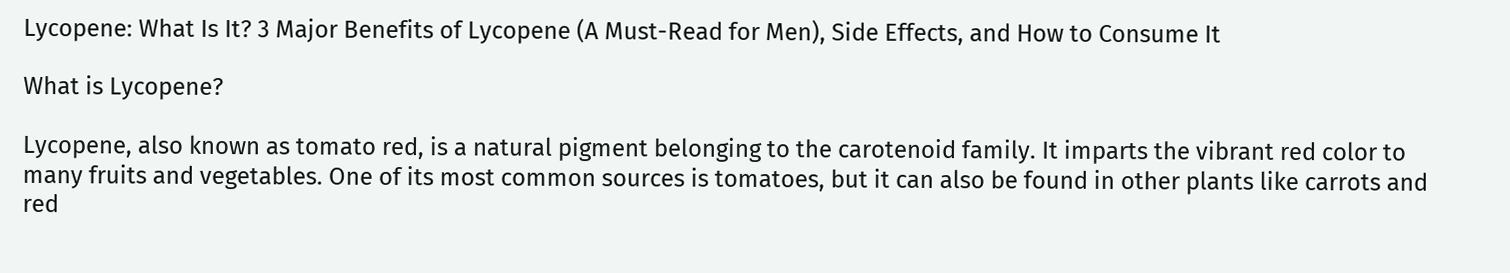Lycopene: What Is It? 3 Major Benefits of Lycopene (A Must-Read for Men), Side Effects, and How to Consume It

What is Lycopene?

Lycopene, also known as tomato red, is a natural pigment belonging to the carotenoid family. It imparts the vibrant red color to many fruits and vegetables. One of its most common sources is tomatoes, but it can also be found in other plants like carrots and red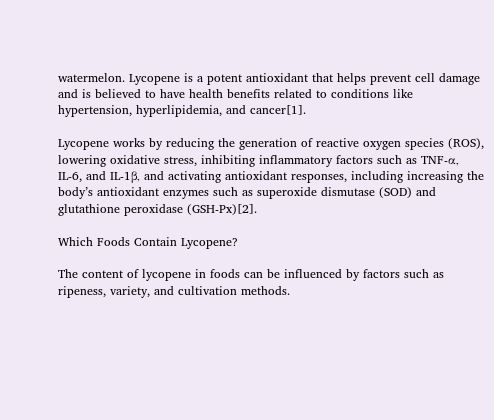watermelon. Lycopene is a potent antioxidant that helps prevent cell damage and is believed to have health benefits related to conditions like hypertension, hyperlipidemia, and cancer[1].

Lycopene works by reducing the generation of reactive oxygen species (ROS), lowering oxidative stress, inhibiting inflammatory factors such as TNF-α, IL-6, and IL-1β, and activating antioxidant responses, including increasing the body’s antioxidant enzymes such as superoxide dismutase (SOD) and glutathione peroxidase (GSH-Px)[2].

Which Foods Contain Lycopene?

The content of lycopene in foods can be influenced by factors such as ripeness, variety, and cultivation methods.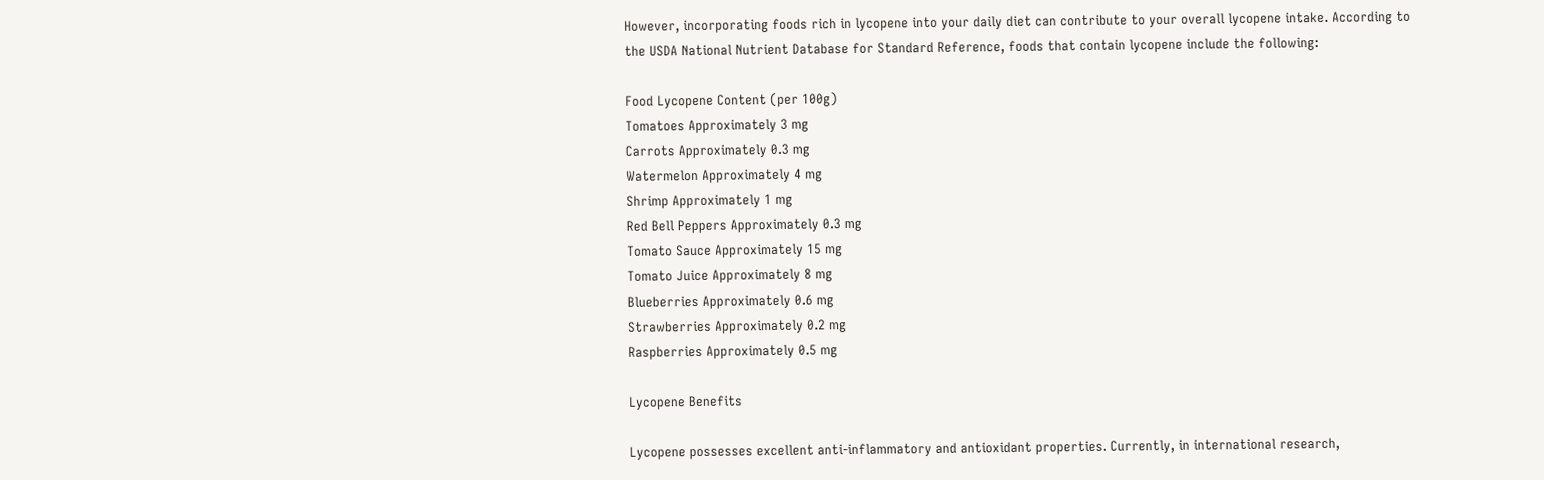However, incorporating foods rich in lycopene into your daily diet can contribute to your overall lycopene intake. According to the USDA National Nutrient Database for Standard Reference, foods that contain lycopene include the following:

Food Lycopene Content (per 100g)
Tomatoes Approximately 3 mg
Carrots Approximately 0.3 mg
Watermelon Approximately 4 mg
Shrimp Approximately 1 mg
Red Bell Peppers Approximately 0.3 mg
Tomato Sauce Approximately 15 mg
Tomato Juice Approximately 8 mg
Blueberries Approximately 0.6 mg
Strawberries Approximately 0.2 mg
Raspberries Approximately 0.5 mg

Lycopene Benefits

Lycopene possesses excellent anti-inflammatory and antioxidant properties. Currently, in international research,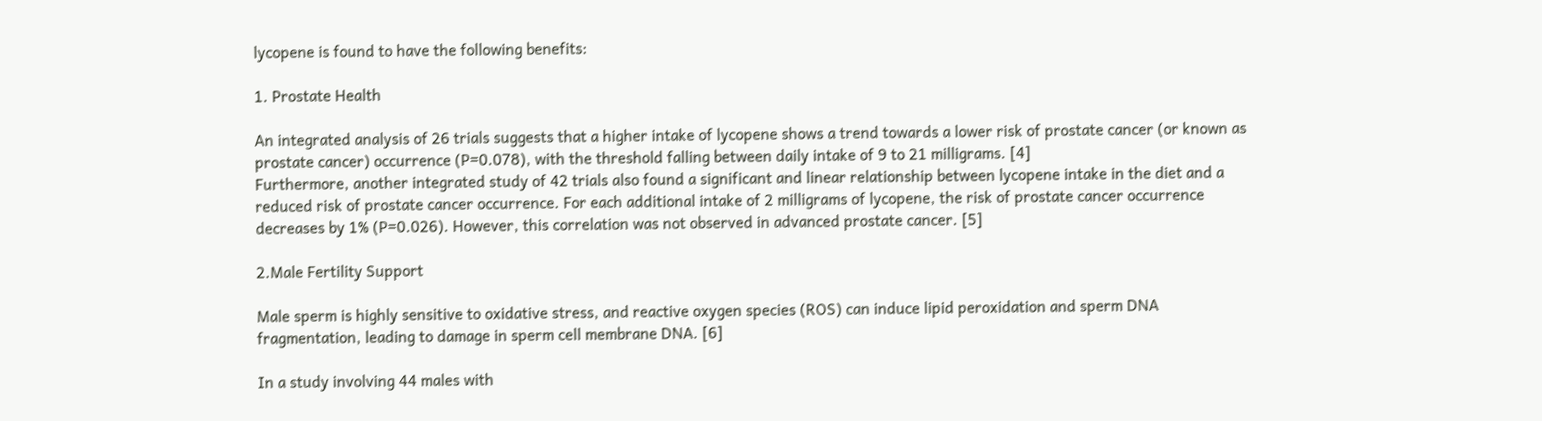lycopene is found to have the following benefits:

1. Prostate Health

An integrated analysis of 26 trials suggests that a higher intake of lycopene shows a trend towards a lower risk of prostate cancer (or known as prostate cancer) occurrence (P=0.078), with the threshold falling between daily intake of 9 to 21 milligrams. [4]
Furthermore, another integrated study of 42 trials also found a significant and linear relationship between lycopene intake in the diet and a reduced risk of prostate cancer occurrence. For each additional intake of 2 milligrams of lycopene, the risk of prostate cancer occurrence decreases by 1% (P=0.026). However, this correlation was not observed in advanced prostate cancer. [5]

2.Male Fertility Support

Male sperm is highly sensitive to oxidative stress, and reactive oxygen species (ROS) can induce lipid peroxidation and sperm DNA fragmentation, leading to damage in sperm cell membrane DNA. [6]

In a study involving 44 males with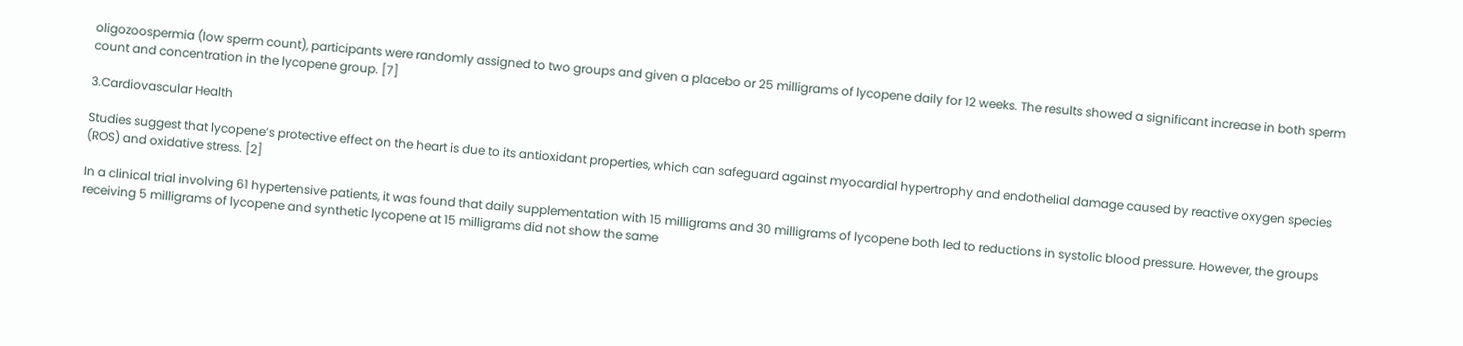oligozoospermia (low sperm count), participants were randomly assigned to two groups and given a placebo or 25 milligrams of lycopene daily for 12 weeks. The results showed a significant increase in both sperm count and concentration in the lycopene group. [7]

3.Cardiovascular Health

Studies suggest that lycopene’s protective effect on the heart is due to its antioxidant properties, which can safeguard against myocardial hypertrophy and endothelial damage caused by reactive oxygen species (ROS) and oxidative stress. [2]

In a clinical trial involving 61 hypertensive patients, it was found that daily supplementation with 15 milligrams and 30 milligrams of lycopene both led to reductions in systolic blood pressure. However, the groups receiving 5 milligrams of lycopene and synthetic lycopene at 15 milligrams did not show the same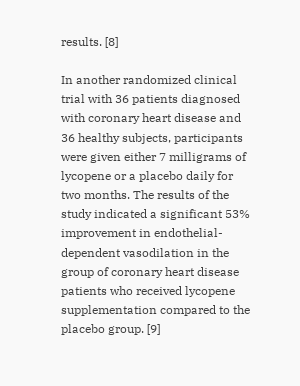results. [8]

In another randomized clinical trial with 36 patients diagnosed with coronary heart disease and 36 healthy subjects, participants were given either 7 milligrams of lycopene or a placebo daily for two months. The results of the study indicated a significant 53% improvement in endothelial-dependent vasodilation in the group of coronary heart disease patients who received lycopene supplementation compared to the placebo group. [9]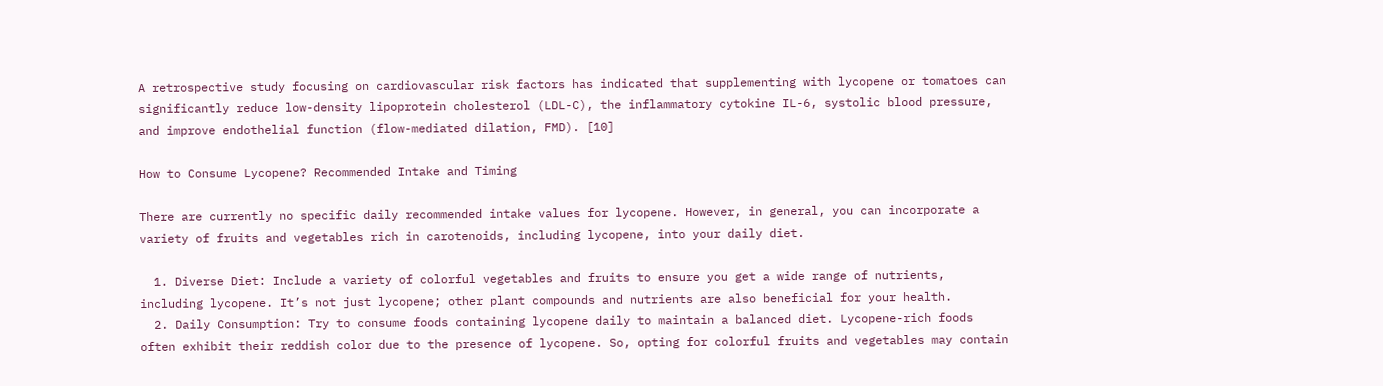A retrospective study focusing on cardiovascular risk factors has indicated that supplementing with lycopene or tomatoes can significantly reduce low-density lipoprotein cholesterol (LDL-C), the inflammatory cytokine IL-6, systolic blood pressure, and improve endothelial function (flow-mediated dilation, FMD). [10]

How to Consume Lycopene? Recommended Intake and Timing

There are currently no specific daily recommended intake values for lycopene. However, in general, you can incorporate a variety of fruits and vegetables rich in carotenoids, including lycopene, into your daily diet.

  1. Diverse Diet: Include a variety of colorful vegetables and fruits to ensure you get a wide range of nutrients, including lycopene. It’s not just lycopene; other plant compounds and nutrients are also beneficial for your health.
  2. Daily Consumption: Try to consume foods containing lycopene daily to maintain a balanced diet. Lycopene-rich foods often exhibit their reddish color due to the presence of lycopene. So, opting for colorful fruits and vegetables may contain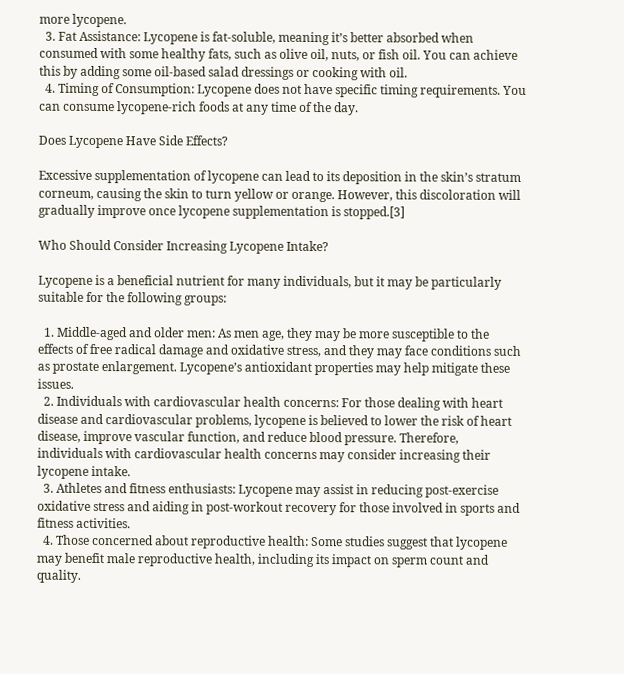more lycopene.
  3. Fat Assistance: Lycopene is fat-soluble, meaning it’s better absorbed when consumed with some healthy fats, such as olive oil, nuts, or fish oil. You can achieve this by adding some oil-based salad dressings or cooking with oil.
  4. Timing of Consumption: Lycopene does not have specific timing requirements. You can consume lycopene-rich foods at any time of the day.

Does Lycopene Have Side Effects?

Excessive supplementation of lycopene can lead to its deposition in the skin’s stratum corneum, causing the skin to turn yellow or orange. However, this discoloration will gradually improve once lycopene supplementation is stopped.[3]

Who Should Consider Increasing Lycopene Intake?

Lycopene is a beneficial nutrient for many individuals, but it may be particularly suitable for the following groups:

  1. Middle-aged and older men: As men age, they may be more susceptible to the effects of free radical damage and oxidative stress, and they may face conditions such as prostate enlargement. Lycopene’s antioxidant properties may help mitigate these issues.
  2. Individuals with cardiovascular health concerns: For those dealing with heart disease and cardiovascular problems, lycopene is believed to lower the risk of heart disease, improve vascular function, and reduce blood pressure. Therefore, individuals with cardiovascular health concerns may consider increasing their lycopene intake.
  3. Athletes and fitness enthusiasts: Lycopene may assist in reducing post-exercise oxidative stress and aiding in post-workout recovery for those involved in sports and fitness activities.
  4. Those concerned about reproductive health: Some studies suggest that lycopene may benefit male reproductive health, including its impact on sperm count and quality.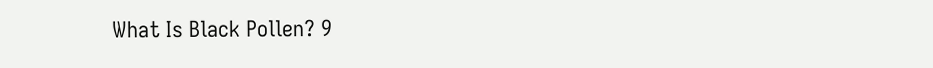What Is Black Pollen? 9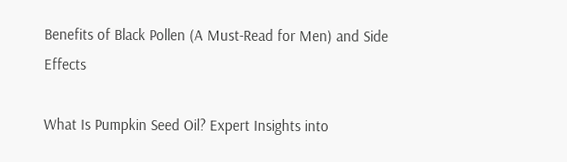Benefits of Black Pollen (A Must-Read for Men) and Side Effects

What Is Pumpkin Seed Oil? Expert Insights into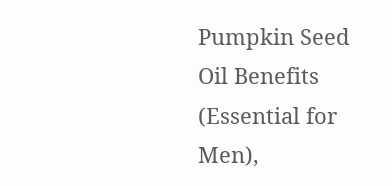Pumpkin Seed Oil Benefits (Essential for Men),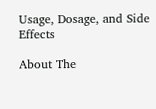Usage, Dosage, and Side Effects

About The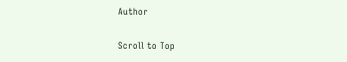Author

Scroll to Top